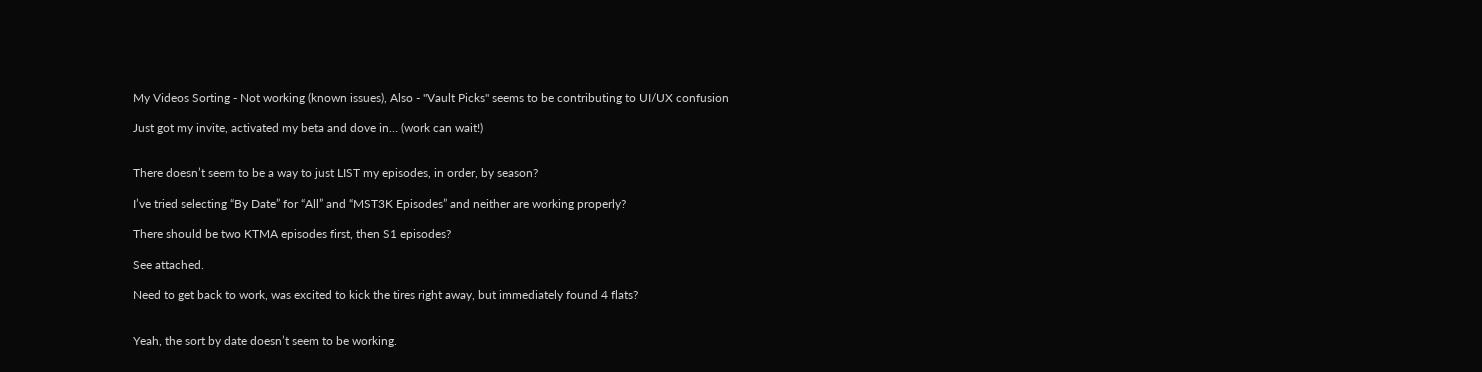My Videos Sorting - Not working (known issues), Also - "Vault Picks" seems to be contributing to UI/UX confusion

Just got my invite, activated my beta and dove in… (work can wait!)


There doesn’t seem to be a way to just LIST my episodes, in order, by season?

I’ve tried selecting “By Date” for “All” and “MST3K Episodes” and neither are working properly?

There should be two KTMA episodes first, then S1 episodes?

See attached.

Need to get back to work, was excited to kick the tires right away, but immediately found 4 flats?


Yeah, the sort by date doesn’t seem to be working.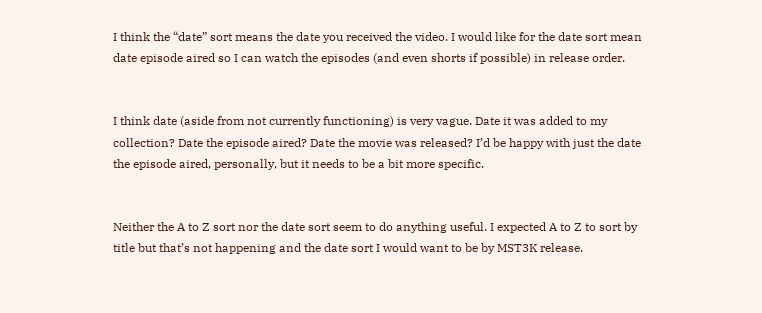I think the “date” sort means the date you received the video. I would like for the date sort mean date episode aired so I can watch the episodes (and even shorts if possible) in release order.


I think date (aside from not currently functioning) is very vague. Date it was added to my collection? Date the episode aired? Date the movie was released? I’d be happy with just the date the episode aired, personally, but it needs to be a bit more specific.


Neither the A to Z sort nor the date sort seem to do anything useful. I expected A to Z to sort by title but that’s not happening and the date sort I would want to be by MST3K release.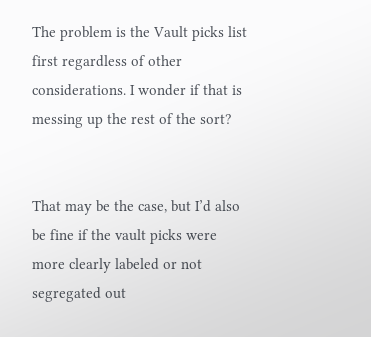The problem is the Vault picks list first regardless of other considerations. I wonder if that is messing up the rest of the sort?


That may be the case, but I’d also be fine if the vault picks were more clearly labeled or not segregated out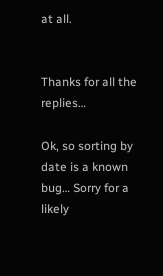at all.


Thanks for all the replies…

Ok, so sorting by date is a known bug… Sorry for a likely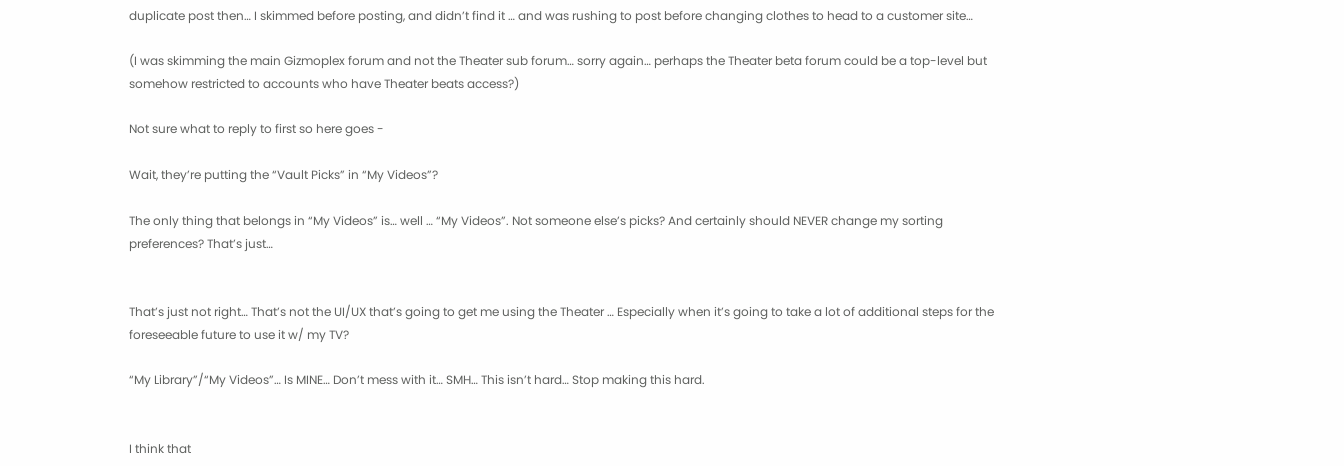duplicate post then… I skimmed before posting, and didn’t find it … and was rushing to post before changing clothes to head to a customer site…

(I was skimming the main Gizmoplex forum and not the Theater sub forum… sorry again… perhaps the Theater beta forum could be a top-level but somehow restricted to accounts who have Theater beats access?)

Not sure what to reply to first so here goes -

Wait, they’re putting the “Vault Picks” in “My Videos”?

The only thing that belongs in “My Videos” is… well … “My Videos”. Not someone else’s picks? And certainly should NEVER change my sorting preferences? That’s just…


That’s just not right… That’s not the UI/UX that’s going to get me using the Theater … Especially when it’s going to take a lot of additional steps for the foreseeable future to use it w/ my TV?

“My Library”/“My Videos”… Is MINE… Don’t mess with it… SMH… This isn’t hard… Stop making this hard.


I think that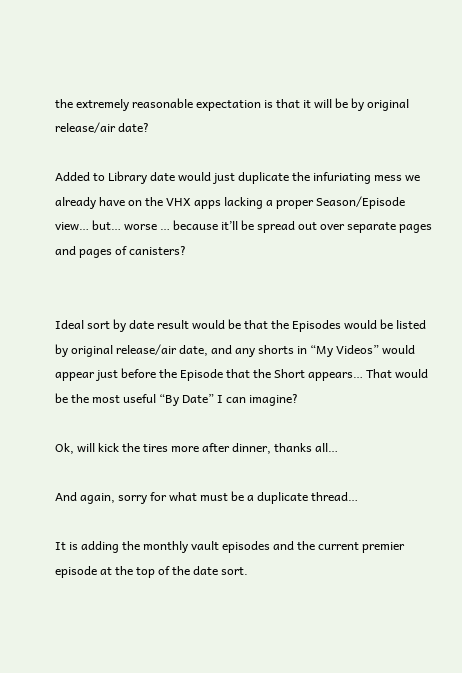the extremely reasonable expectation is that it will be by original release/air date?

Added to Library date would just duplicate the infuriating mess we already have on the VHX apps lacking a proper Season/Episode view… but… worse … because it’ll be spread out over separate pages and pages of canisters?


Ideal sort by date result would be that the Episodes would be listed by original release/air date, and any shorts in “My Videos” would appear just before the Episode that the Short appears… That would be the most useful “By Date” I can imagine?

Ok, will kick the tires more after dinner, thanks all…

And again, sorry for what must be a duplicate thread…

It is adding the monthly vault episodes and the current premier episode at the top of the date sort.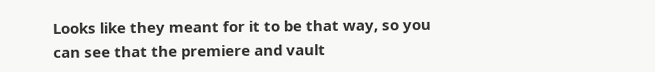Looks like they meant for it to be that way, so you can see that the premiere and vault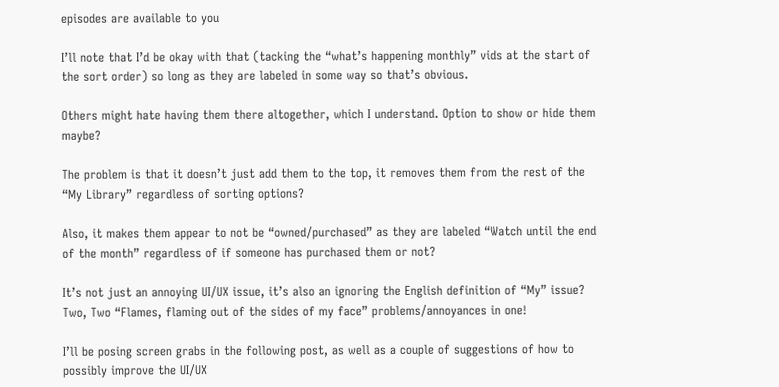episodes are available to you

I’ll note that I’d be okay with that (tacking the “what’s happening monthly” vids at the start of the sort order) so long as they are labeled in some way so that’s obvious.

Others might hate having them there altogether, which I understand. Option to show or hide them maybe?

The problem is that it doesn’t just add them to the top, it removes them from the rest of the “My Library” regardless of sorting options?

Also, it makes them appear to not be “owned/purchased” as they are labeled “Watch until the end of the month” regardless of if someone has purchased them or not?

It’s not just an annoying UI/UX issue, it’s also an ignoring the English definition of “My” issue? Two, Two “Flames, flaming out of the sides of my face” problems/annoyances in one!

I’ll be posing screen grabs in the following post, as well as a couple of suggestions of how to possibly improve the UI/UX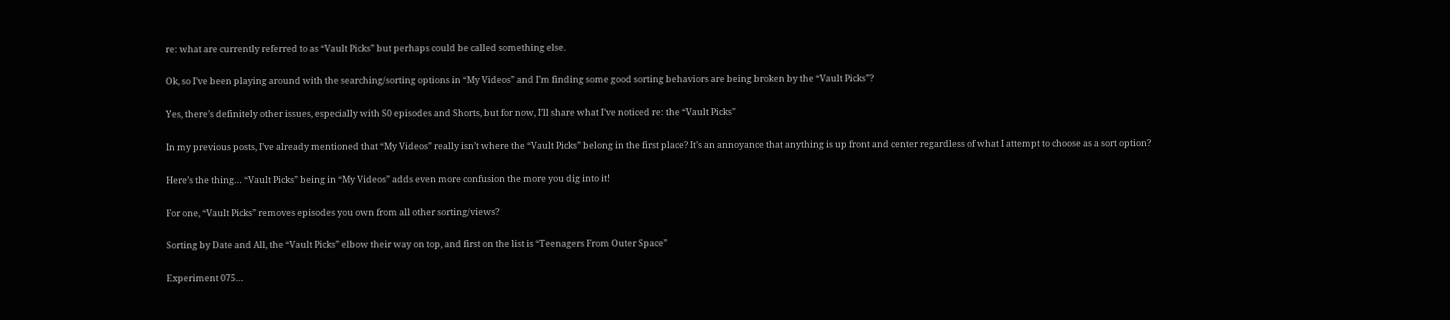re: what are currently referred to as “Vault Picks” but perhaps could be called something else.

Ok, so I’ve been playing around with the searching/sorting options in “My Videos” and I’m finding some good sorting behaviors are being broken by the “Vault Picks”?

Yes, there’s definitely other issues, especially with S0 episodes and Shorts, but for now, I’ll share what I’ve noticed re: the “Vault Picks”

In my previous posts, I’ve already mentioned that “My Videos” really isn’t where the “Vault Picks” belong in the first place? It’s an annoyance that anything is up front and center regardless of what I attempt to choose as a sort option?

Here’s the thing… “Vault Picks” being in “My Videos” adds even more confusion the more you dig into it!

For one, “Vault Picks” removes episodes you own from all other sorting/views?

Sorting by Date and All, the “Vault Picks” elbow their way on top, and first on the list is “Teenagers From Outer Space”

Experiment 075…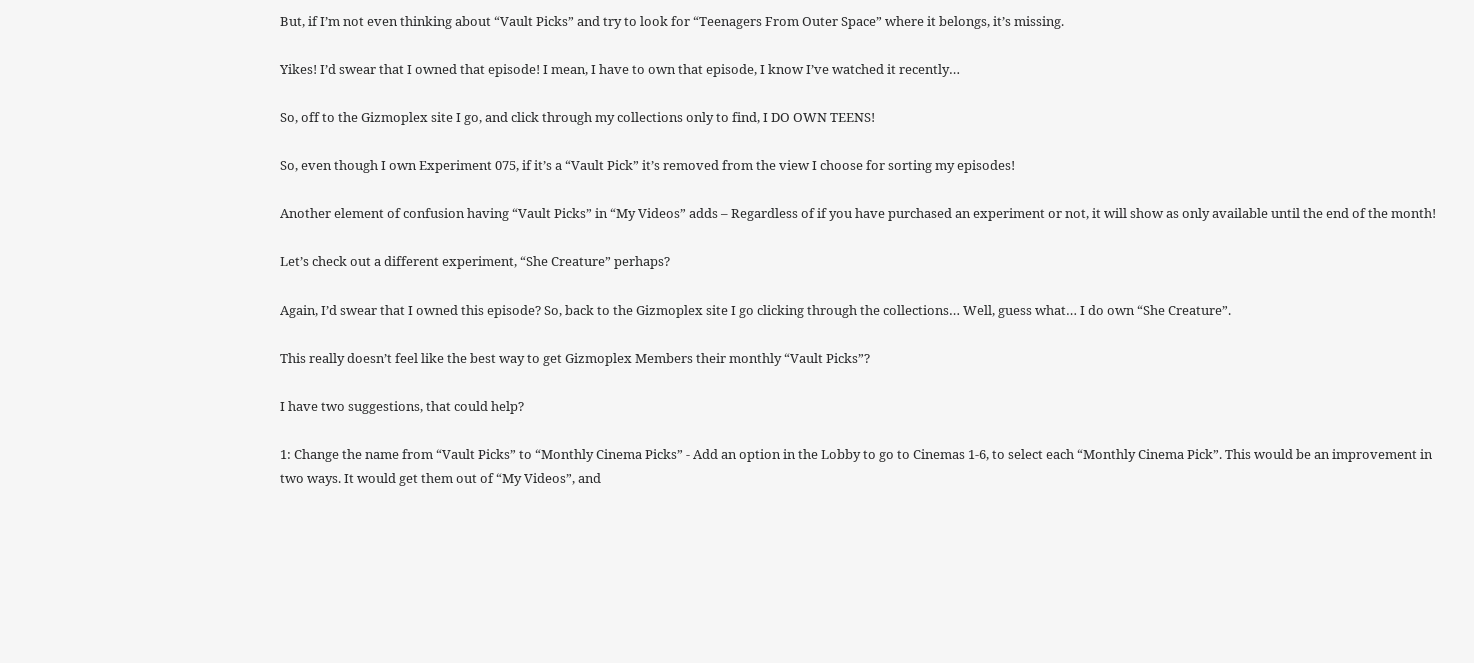But, if I’m not even thinking about “Vault Picks” and try to look for “Teenagers From Outer Space” where it belongs, it’s missing.

Yikes! I’d swear that I owned that episode! I mean, I have to own that episode, I know I’ve watched it recently…

So, off to the Gizmoplex site I go, and click through my collections only to find, I DO OWN TEENS!

So, even though I own Experiment 075, if it’s a “Vault Pick” it’s removed from the view I choose for sorting my episodes!

Another element of confusion having “Vault Picks” in “My Videos” adds – Regardless of if you have purchased an experiment or not, it will show as only available until the end of the month!

Let’s check out a different experiment, “She Creature” perhaps?

Again, I’d swear that I owned this episode? So, back to the Gizmoplex site I go clicking through the collections… Well, guess what… I do own “She Creature”.

This really doesn’t feel like the best way to get Gizmoplex Members their monthly “Vault Picks”?

I have two suggestions, that could help?

1: Change the name from “Vault Picks” to “Monthly Cinema Picks” - Add an option in the Lobby to go to Cinemas 1-6, to select each “Monthly Cinema Pick”. This would be an improvement in two ways. It would get them out of “My Videos”, and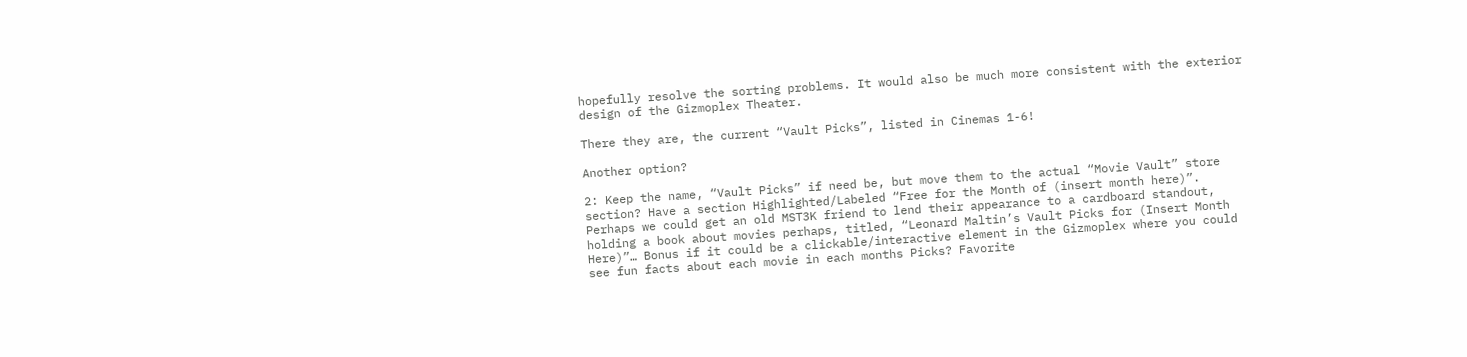hopefully resolve the sorting problems. It would also be much more consistent with the exterior design of the Gizmoplex Theater.

There they are, the current “Vault Picks”, listed in Cinemas 1-6!

Another option?

2: Keep the name, “Vault Picks” if need be, but move them to the actual “Movie Vault” store section? Have a section Highlighted/Labeled “Free for the Month of (insert month here)”. Perhaps we could get an old MST3K friend to lend their appearance to a cardboard standout, holding a book about movies perhaps, titled, “Leonard Maltin’s Vault Picks for (Insert Month Here)”… Bonus if it could be a clickable/interactive element in the Gizmoplex where you could see fun facts about each movie in each months Picks? Favorite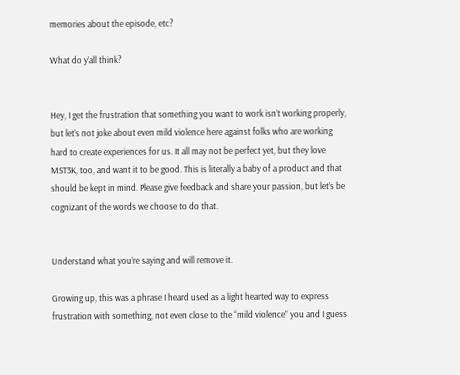memories about the episode, etc?

What do y’all think?


Hey, I get the frustration that something you want to work isn’t working properly, but let’s not joke about even mild violence here against folks who are working hard to create experiences for us. It all may not be perfect yet, but they love MST3K, too, and want it to be good. This is literally a baby of a product and that should be kept in mind. Please give feedback and share your passion, but let’s be cognizant of the words we choose to do that.


Understand what you’re saying and will remove it.

Growing up, this was a phrase I heard used as a light hearted way to express frustration with something, not even close to the “mild violence” you and I guess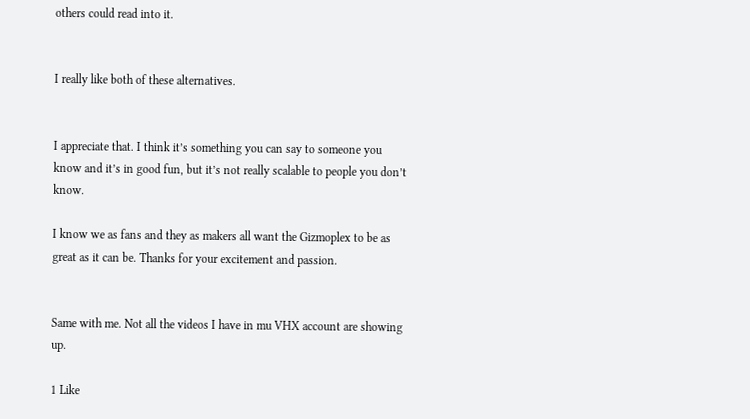others could read into it.


I really like both of these alternatives.


I appreciate that. I think it’s something you can say to someone you know and it’s in good fun, but it’s not really scalable to people you don’t know.

I know we as fans and they as makers all want the Gizmoplex to be as great as it can be. Thanks for your excitement and passion.


Same with me. Not all the videos I have in mu VHX account are showing up.

1 Like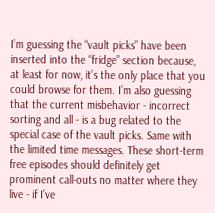I’m guessing the “vault picks” have been inserted into the “fridge” section because, at least for now, it’s the only place that you could browse for them. I’m also guessing that the current misbehavior - incorrect sorting and all - is a bug related to the special case of the vault picks. Same with the limited time messages. These short-term free episodes should definitely get prominent call-outs no matter where they live - if I’ve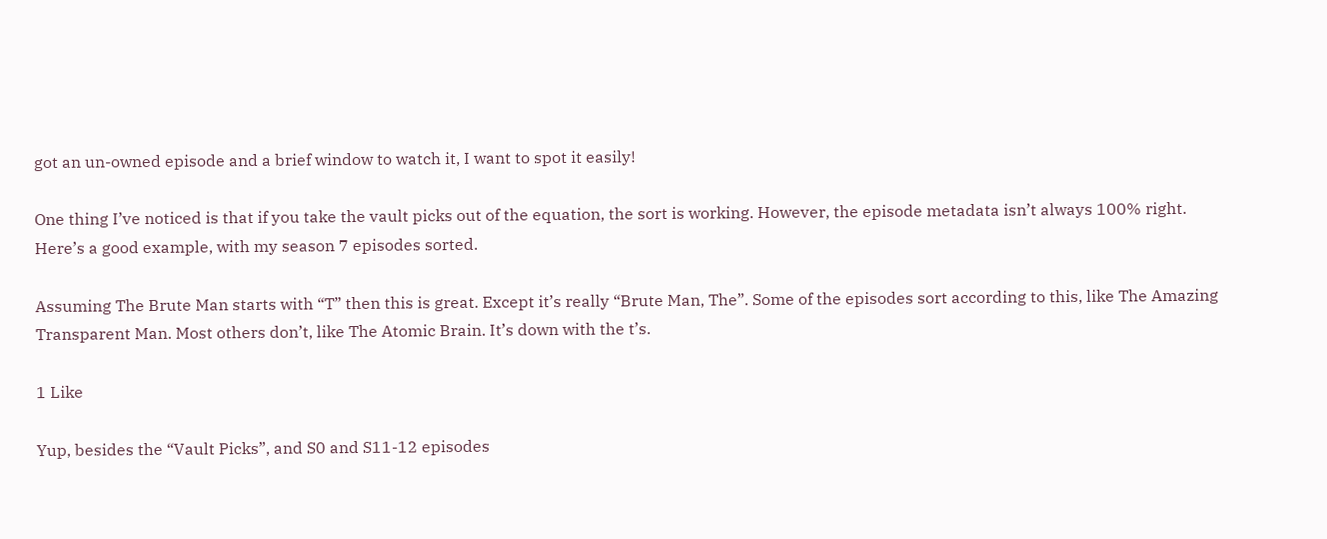got an un-owned episode and a brief window to watch it, I want to spot it easily!

One thing I’ve noticed is that if you take the vault picks out of the equation, the sort is working. However, the episode metadata isn’t always 100% right. Here’s a good example, with my season 7 episodes sorted.

Assuming The Brute Man starts with “T” then this is great. Except it’s really “Brute Man, The”. Some of the episodes sort according to this, like The Amazing Transparent Man. Most others don’t, like The Atomic Brain. It’s down with the t’s.

1 Like

Yup, besides the “Vault Picks”, and S0 and S11-12 episodes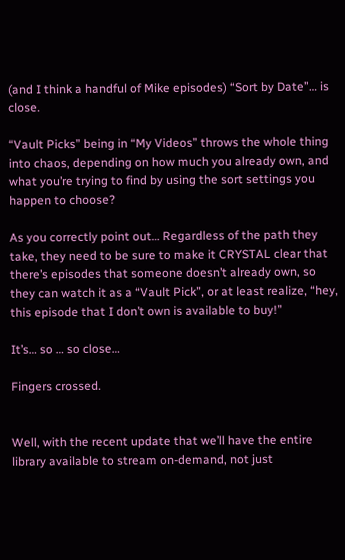(and I think a handful of Mike episodes) “Sort by Date”… is close.

“Vault Picks” being in “My Videos” throws the whole thing into chaos, depending on how much you already own, and what you’re trying to find by using the sort settings you happen to choose?

As you correctly point out… Regardless of the path they take, they need to be sure to make it CRYSTAL clear that there’s episodes that someone doesn’t already own, so they can watch it as a “Vault Pick”, or at least realize, “hey, this episode that I don’t own is available to buy!”

It’s… so … so close…

Fingers crossed.


Well, with the recent update that we’ll have the entire library available to stream on-demand, not just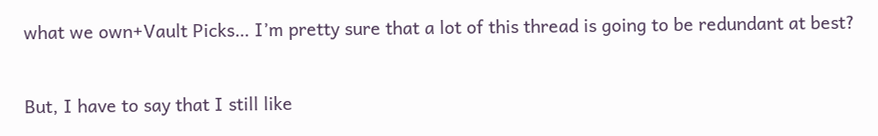what we own+Vault Picks… I’m pretty sure that a lot of this thread is going to be redundant at best?

But, I have to say that I still like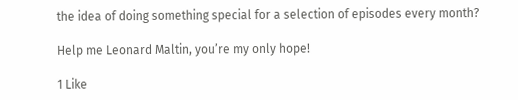the idea of doing something special for a selection of episodes every month?

Help me Leonard Maltin, you’re my only hope!

1 Like